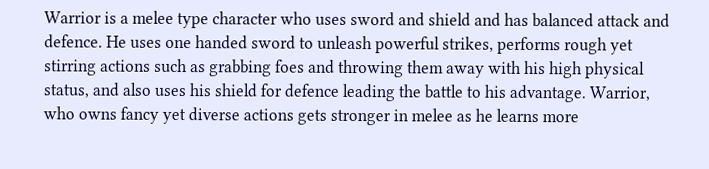Warrior is a melee type character who uses sword and shield and has balanced attack and defence. He uses one handed sword to unleash powerful strikes, performs rough yet stirring actions such as grabbing foes and throwing them away with his high physical status, and also uses his shield for defence leading the battle to his advantage. Warrior, who owns fancy yet diverse actions gets stronger in melee as he learns more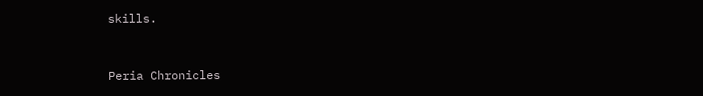skills.


Peria Chronicles